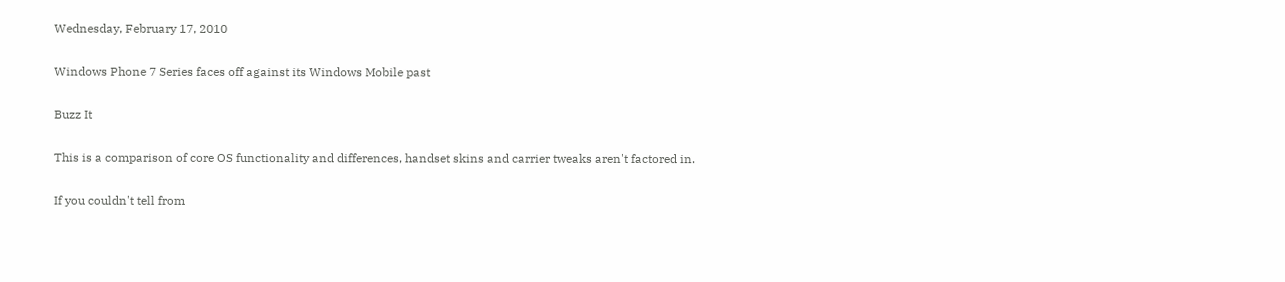Wednesday, February 17, 2010

Windows Phone 7 Series faces off against its Windows Mobile past

Buzz It

This is a comparison of core OS functionality and differences, handset skins and carrier tweaks aren't factored in.

If you couldn't tell from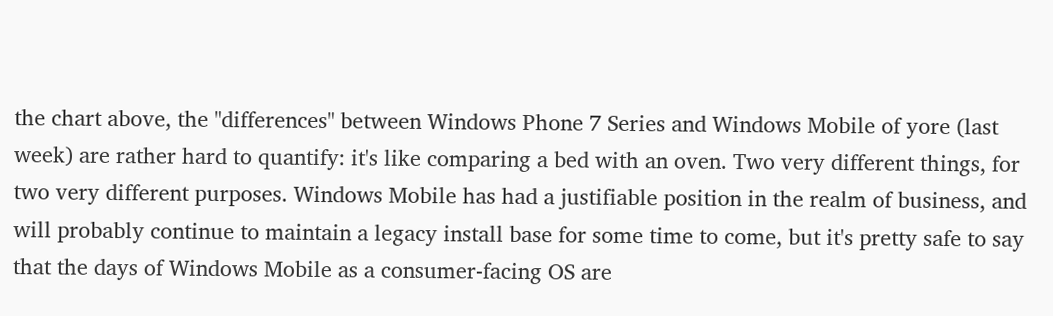the chart above, the "differences" between Windows Phone 7 Series and Windows Mobile of yore (last week) are rather hard to quantify: it's like comparing a bed with an oven. Two very different things, for two very different purposes. Windows Mobile has had a justifiable position in the realm of business, and will probably continue to maintain a legacy install base for some time to come, but it's pretty safe to say that the days of Windows Mobile as a consumer-facing OS are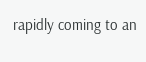rapidly coming to an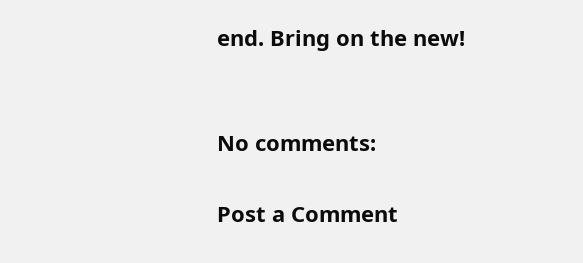end. Bring on the new!


No comments:

Post a Comment